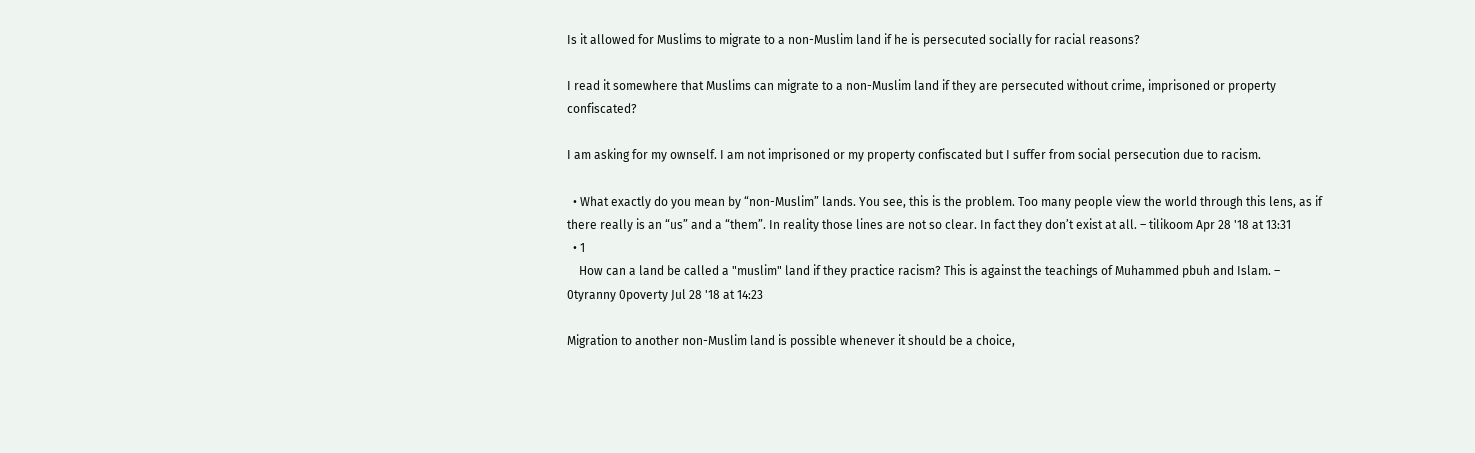Is it allowed for Muslims to migrate to a non-Muslim land if he is persecuted socially for racial reasons?

I read it somewhere that Muslims can migrate to a non-Muslim land if they are persecuted without crime, imprisoned or property confiscated?

I am asking for my ownself. I am not imprisoned or my property confiscated but I suffer from social persecution due to racism.

  • What exactly do you mean by “non-Muslim” lands. You see, this is the problem. Too many people view the world through this lens, as if there really is an “us” and a “them”. In reality those lines are not so clear. In fact they don’t exist at all. – tilikoom Apr 28 '18 at 13:31
  • 1
    How can a land be called a "muslim" land if they practice racism? This is against the teachings of Muhammed pbuh and Islam. – 0tyranny 0poverty Jul 28 '18 at 14:23

Migration to another non-Muslim land is possible whenever it should be a choice,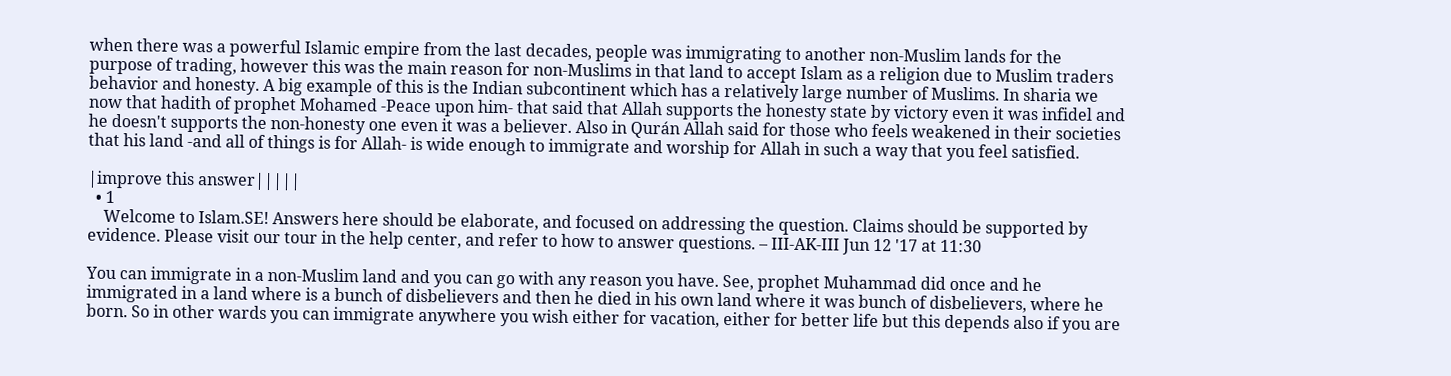when there was a powerful Islamic empire from the last decades, people was immigrating to another non-Muslim lands for the purpose of trading, however this was the main reason for non-Muslims in that land to accept Islam as a religion due to Muslim traders behavior and honesty. A big example of this is the Indian subcontinent which has a relatively large number of Muslims. In sharia we now that hadith of prophet Mohamed -Peace upon him- that said that Allah supports the honesty state by victory even it was infidel and he doesn't supports the non-honesty one even it was a believer. Also in Qurán Allah said for those who feels weakened in their societies that his land -and all of things is for Allah- is wide enough to immigrate and worship for Allah in such a way that you feel satisfied.

|improve this answer|||||
  • 1
    Welcome to Islam.SE! Answers here should be elaborate, and focused on addressing the question. Claims should be supported by evidence. Please visit our tour in the help center, and refer to how to answer questions. – III-AK-III Jun 12 '17 at 11:30

You can immigrate in a non-Muslim land and you can go with any reason you have. See, prophet Muhammad did once and he immigrated in a land where is a bunch of disbelievers and then he died in his own land where it was bunch of disbelievers, where he born. So in other wards you can immigrate anywhere you wish either for vacation, either for better life but this depends also if you are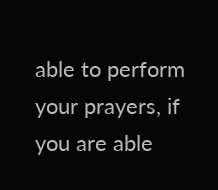able to perform your prayers, if you are able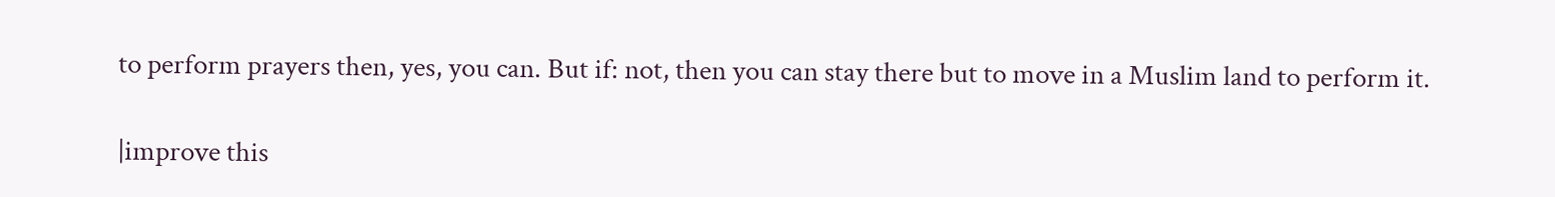to perform prayers then, yes, you can. But if: not, then you can stay there but to move in a Muslim land to perform it.

|improve this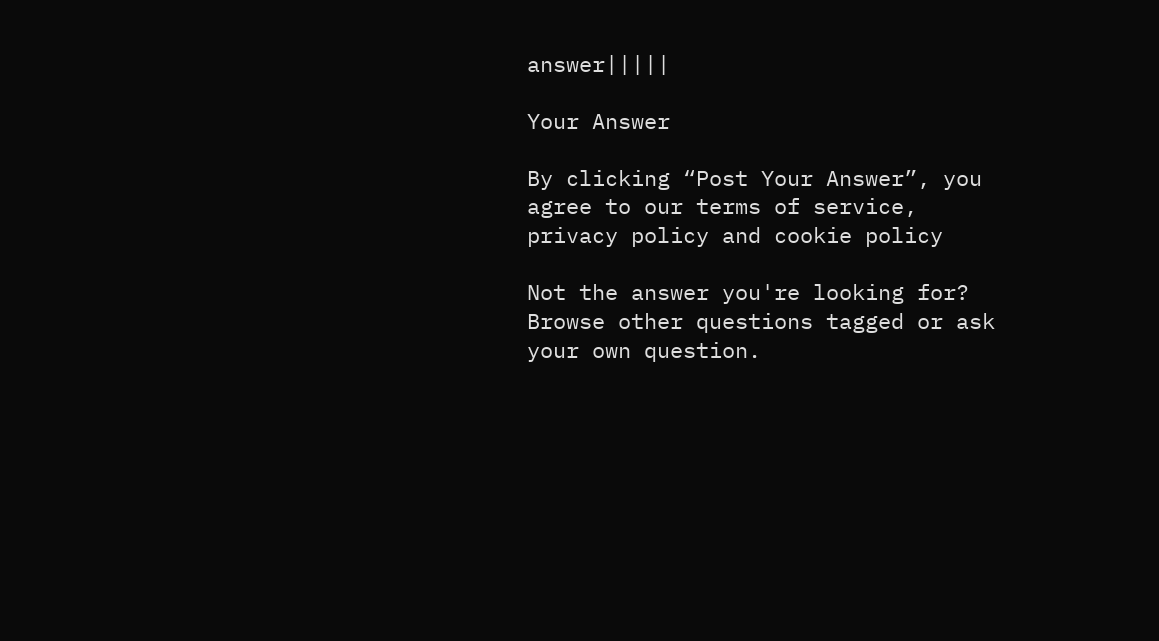answer|||||

Your Answer

By clicking “Post Your Answer”, you agree to our terms of service, privacy policy and cookie policy

Not the answer you're looking for? Browse other questions tagged or ask your own question.